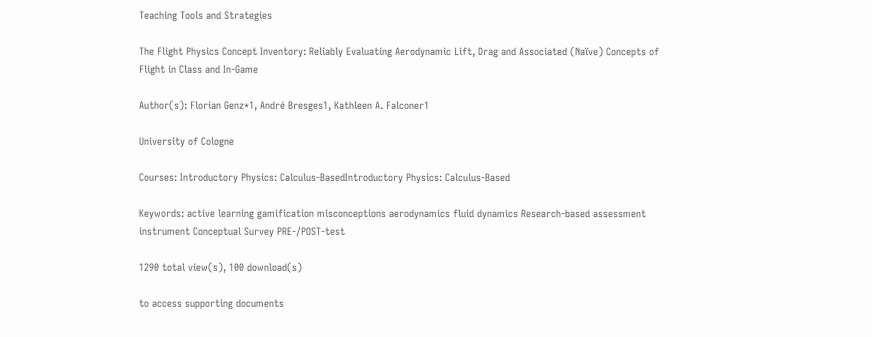Teaching Tools and Strategies

The Flight Physics Concept Inventory: Reliably Evaluating Aerodynamic Lift, Drag and Associated (Naïve) Concepts of Flight in Class and In-Game

Author(s): Florian Genz*1, André Bresges1, Kathleen A. Falconer1

University of Cologne

Courses: Introductory Physics: Calculus-BasedIntroductory Physics: Calculus-Based

Keywords: active learning gamification misconceptions aerodynamics fluid dynamics Research-based assessment instrument Conceptual Survey PRE-/POST-test

1290 total view(s), 100 download(s)

to access supporting documents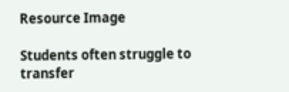Resource Image

Students often struggle to transfer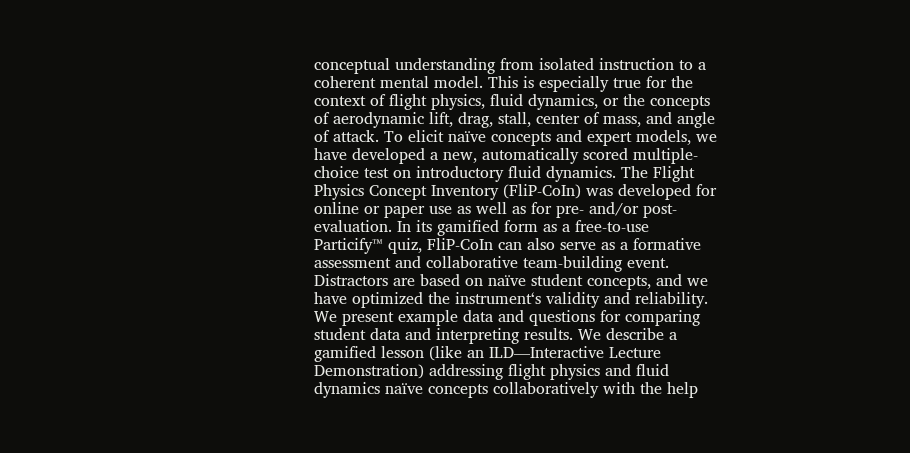conceptual understanding from isolated instruction to a coherent mental model. This is especially true for the context of flight physics, fluid dynamics, or the concepts of aerodynamic lift, drag, stall, center of mass, and angle of attack. To elicit naïve concepts and expert models, we have developed a new, automatically scored multiple-choice test on introductory fluid dynamics. The Flight Physics Concept Inventory (FliP-CoIn) was developed for online or paper use as well as for pre- and/or post-evaluation. In its gamified form as a free-to-use Particify™ quiz, FliP-CoIn can also serve as a formative assessment and collaborative team-building event. Distractors are based on naïve student concepts, and we have optimized the instrument‘s validity and reliability. We present example data and questions for comparing student data and interpreting results. We describe a gamified lesson (like an ILD—Interactive Lecture Demonstration) addressing flight physics and fluid dynamics naïve concepts collaboratively with the help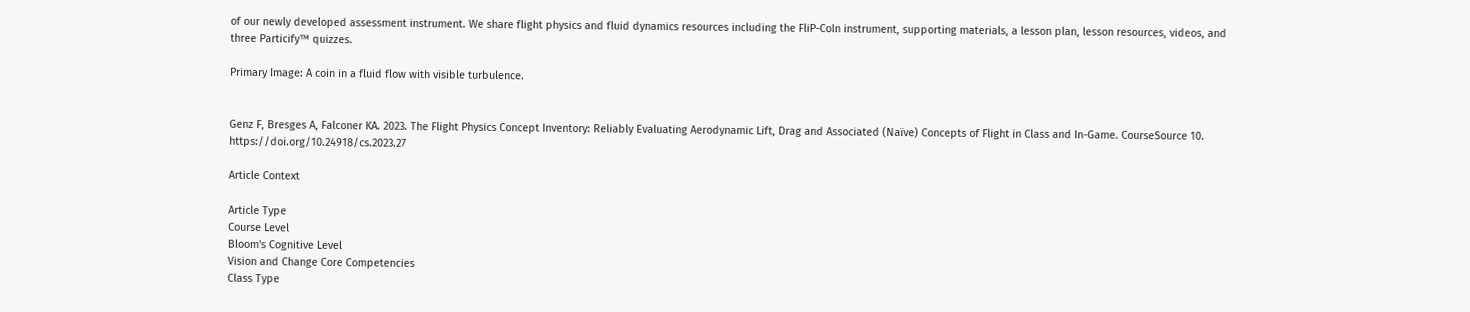of our newly developed assessment instrument. We share flight physics and fluid dynamics resources including the FliP-CoIn instrument, supporting materials, a lesson plan, lesson resources, videos, and three Particify™ quizzes.

Primary Image: A coin in a fluid flow with visible turbulence.


Genz F, Bresges A, Falconer KA. 2023. The Flight Physics Concept Inventory: Reliably Evaluating Aerodynamic Lift, Drag and Associated (Naïve) Concepts of Flight in Class and In-Game. CourseSource 10. https://doi.org/10.24918/cs.2023.27

Article Context

Article Type
Course Level
Bloom's Cognitive Level
Vision and Change Core Competencies
Class Type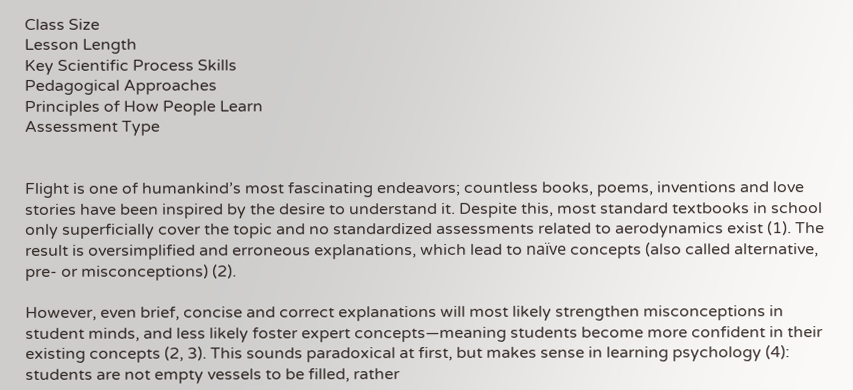Class Size
Lesson Length
Key Scientific Process Skills
Pedagogical Approaches
Principles of How People Learn
Assessment Type


Flight is one of humankind’s most fascinating endeavors; countless books, poems, inventions and love stories have been inspired by the desire to understand it. Despite this, most standard textbooks in school only superficially cover the topic and no standardized assessments related to aerodynamics exist (1). The result is oversimplified and erroneous explanations, which lead to naïve concepts (also called alternative, pre- or misconceptions) (2).

However, even brief, concise and correct explanations will most likely strengthen misconceptions in student minds, and less likely foster expert concepts—meaning students become more confident in their existing concepts (2, 3). This sounds paradoxical at first, but makes sense in learning psychology (4): students are not empty vessels to be filled, rather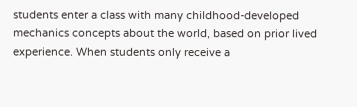students enter a class with many childhood-developed mechanics concepts about the world, based on prior lived experience. When students only receive a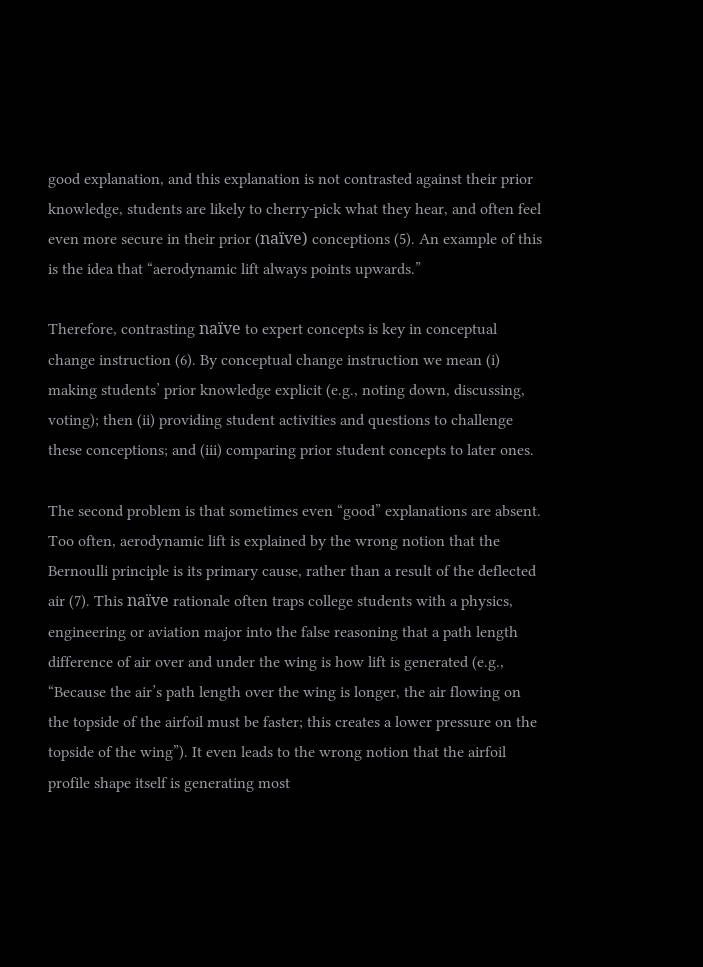good explanation, and this explanation is not contrasted against their prior knowledge, students are likely to cherry-pick what they hear, and often feel even more secure in their prior (naïve) conceptions (5). An example of this is the idea that “aerodynamic lift always points upwards.”

Therefore, contrasting naïve to expert concepts is key in conceptual change instruction (6). By conceptual change instruction we mean (i) making students’ prior knowledge explicit (e.g., noting down, discussing, voting); then (ii) providing student activities and questions to challenge these conceptions; and (iii) comparing prior student concepts to later ones.

The second problem is that sometimes even “good” explanations are absent. Too often, aerodynamic lift is explained by the wrong notion that the Bernoulli principle is its primary cause, rather than a result of the deflected air (7). This naïve rationale often traps college students with a physics, engineering or aviation major into the false reasoning that a path length difference of air over and under the wing is how lift is generated (e.g., “Because the air’s path length over the wing is longer, the air flowing on the topside of the airfoil must be faster; this creates a lower pressure on the topside of the wing”). It even leads to the wrong notion that the airfoil profile shape itself is generating most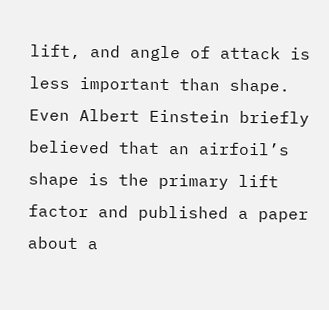lift, and angle of attack is less important than shape. Even Albert Einstein briefly believed that an airfoil’s shape is the primary lift factor and published a paper about a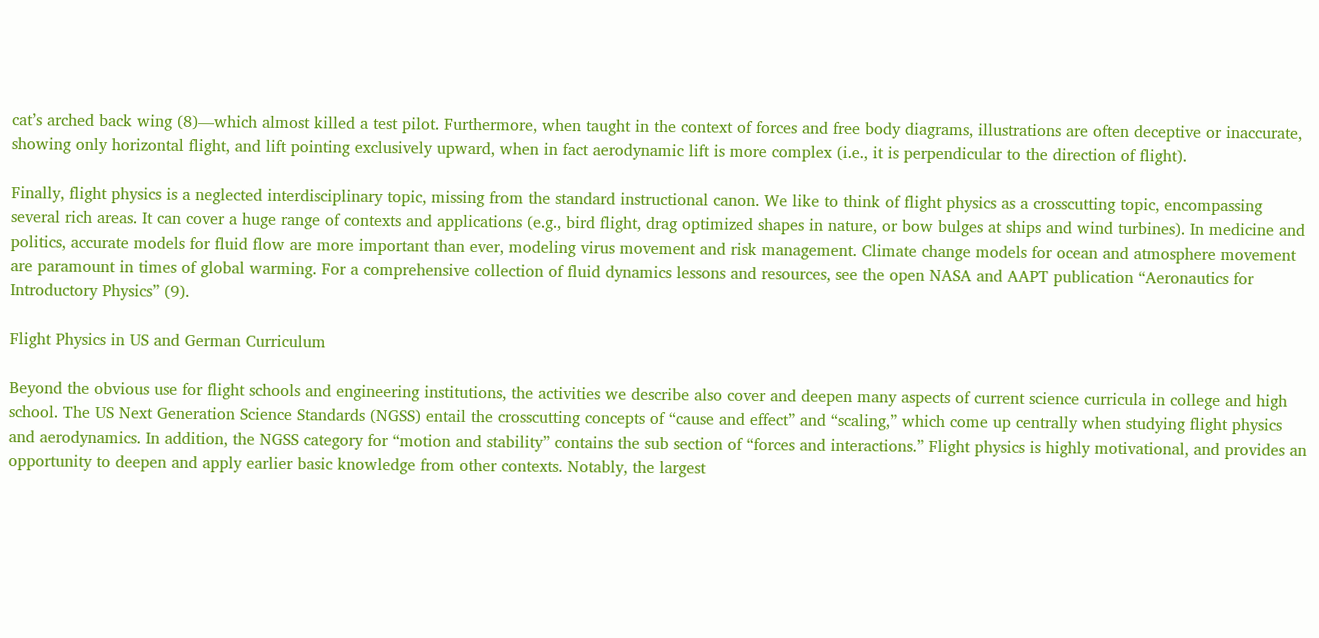cat’s arched back wing (8)—which almost killed a test pilot. Furthermore, when taught in the context of forces and free body diagrams, illustrations are often deceptive or inaccurate, showing only horizontal flight, and lift pointing exclusively upward, when in fact aerodynamic lift is more complex (i.e., it is perpendicular to the direction of flight).

Finally, flight physics is a neglected interdisciplinary topic, missing from the standard instructional canon. We like to think of flight physics as a crosscutting topic, encompassing several rich areas. It can cover a huge range of contexts and applications (e.g., bird flight, drag optimized shapes in nature, or bow bulges at ships and wind turbines). In medicine and politics, accurate models for fluid flow are more important than ever, modeling virus movement and risk management. Climate change models for ocean and atmosphere movement are paramount in times of global warming. For a comprehensive collection of fluid dynamics lessons and resources, see the open NASA and AAPT publication “Aeronautics for Introductory Physics” (9).

Flight Physics in US and German Curriculum

Beyond the obvious use for flight schools and engineering institutions, the activities we describe also cover and deepen many aspects of current science curricula in college and high school. The US Next Generation Science Standards (NGSS) entail the crosscutting concepts of “cause and effect” and “scaling,” which come up centrally when studying flight physics and aerodynamics. In addition, the NGSS category for “motion and stability” contains the sub section of “forces and interactions.” Flight physics is highly motivational, and provides an opportunity to deepen and apply earlier basic knowledge from other contexts. Notably, the largest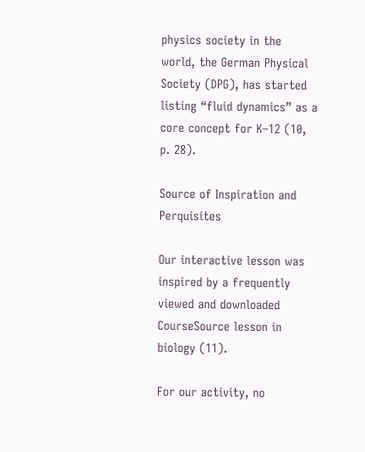physics society in the world, the German Physical Society (DPG), has started listing “fluid dynamics” as a core concept for K–12 (10, p. 28).

Source of Inspiration and Perquisites

Our interactive lesson was inspired by a frequently viewed and downloaded CourseSource lesson in biology (11).

For our activity, no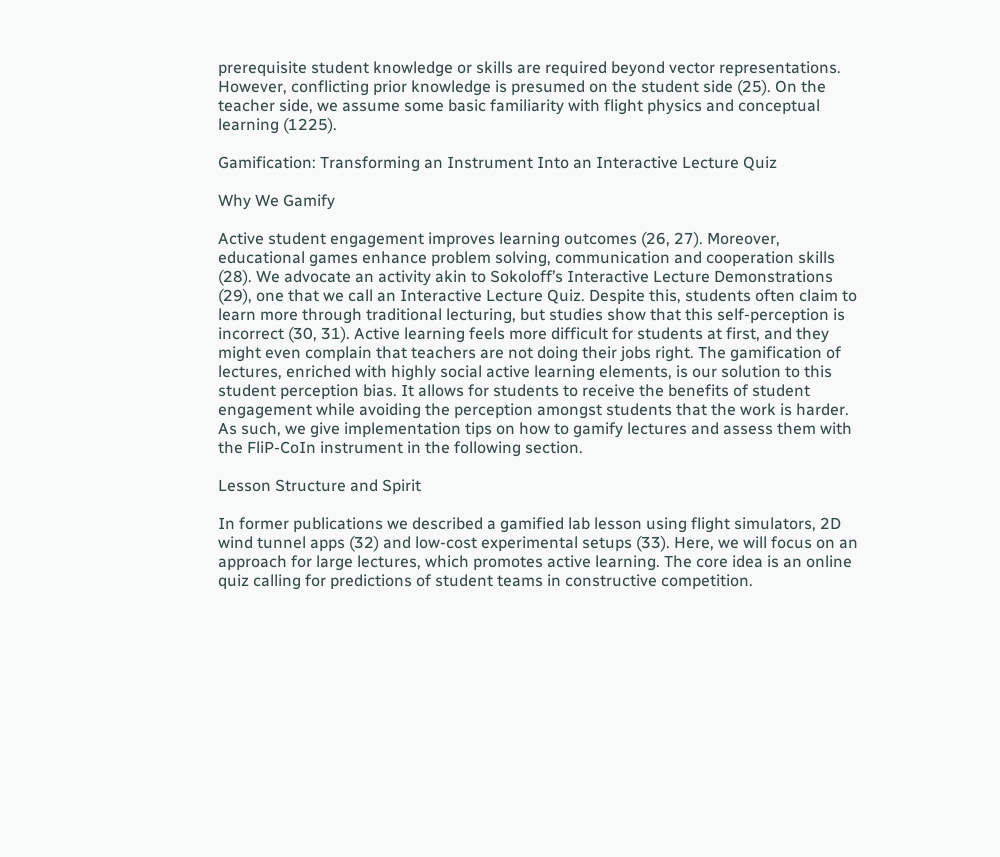prerequisite student knowledge or skills are required beyond vector representations. However, conflicting prior knowledge is presumed on the student side (25). On the teacher side, we assume some basic familiarity with flight physics and conceptual learning (1225).

Gamification: Transforming an Instrument Into an Interactive Lecture Quiz

Why We Gamify

Active student engagement improves learning outcomes (26, 27). Moreover, educational games enhance problem solving, communication and cooperation skills (28). We advocate an activity akin to Sokoloff’s Interactive Lecture Demonstrations (29), one that we call an Interactive Lecture Quiz. Despite this, students often claim to learn more through traditional lecturing, but studies show that this self-perception is incorrect (30, 31). Active learning feels more difficult for students at first, and they might even complain that teachers are not doing their jobs right. The gamification of lectures, enriched with highly social active learning elements, is our solution to this student perception bias. It allows for students to receive the benefits of student engagement while avoiding the perception amongst students that the work is harder. As such, we give implementation tips on how to gamify lectures and assess them with the FliP-CoIn instrument in the following section.

Lesson Structure and Spirit

In former publications we described a gamified lab lesson using flight simulators, 2D wind tunnel apps (32) and low-cost experimental setups (33). Here, we will focus on an approach for large lectures, which promotes active learning. The core idea is an online quiz calling for predictions of student teams in constructive competition.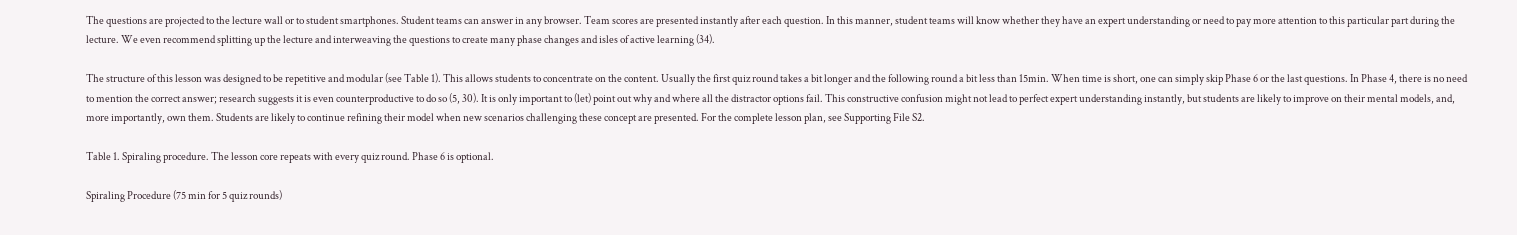The questions are projected to the lecture wall or to student smartphones. Student teams can answer in any browser. Team scores are presented instantly after each question. In this manner, student teams will know whether they have an expert understanding or need to pay more attention to this particular part during the lecture. We even recommend splitting up the lecture and interweaving the questions to create many phase changes and isles of active learning (34).

The structure of this lesson was designed to be repetitive and modular (see Table 1). This allows students to concentrate on the content. Usually the first quiz round takes a bit longer and the following round a bit less than 15min. When time is short, one can simply skip Phase 6 or the last questions. In Phase 4, there is no need to mention the correct answer; research suggests it is even counterproductive to do so (5, 30). It is only important to (let) point out why and where all the distractor options fail. This constructive confusion might not lead to perfect expert understanding instantly, but students are likely to improve on their mental models, and, more importantly, own them. Students are likely to continue refining their model when new scenarios challenging these concept are presented. For the complete lesson plan, see Supporting File S2.

Table 1. Spiraling procedure. The lesson core repeats with every quiz round. Phase 6 is optional.

Spiraling Procedure (75 min for 5 quiz rounds)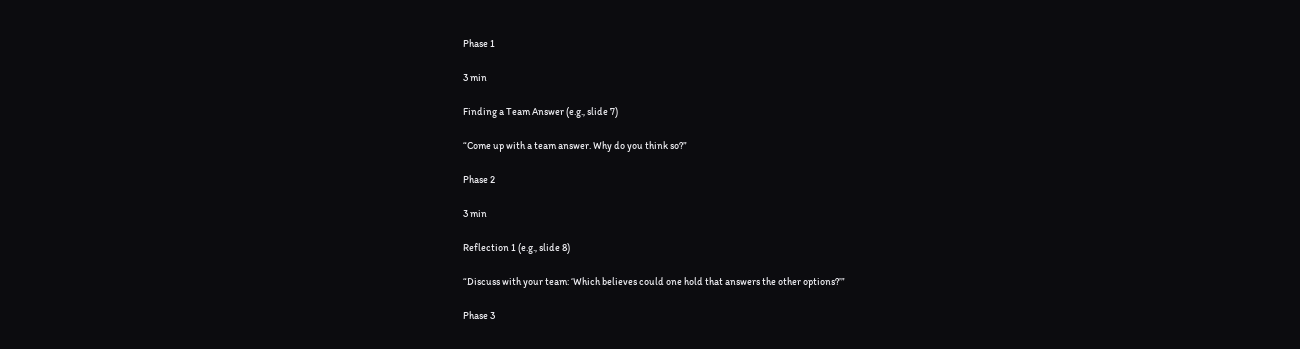Phase 1

3 min

Finding a Team Answer (e.g., slide 7)

“Come up with a team answer. Why do you think so?”

Phase 2

3 min

Reflection 1 (e.g., slide 8)

“Discuss with your team: ‘Which believes could one hold that answers the other options?’”

Phase 3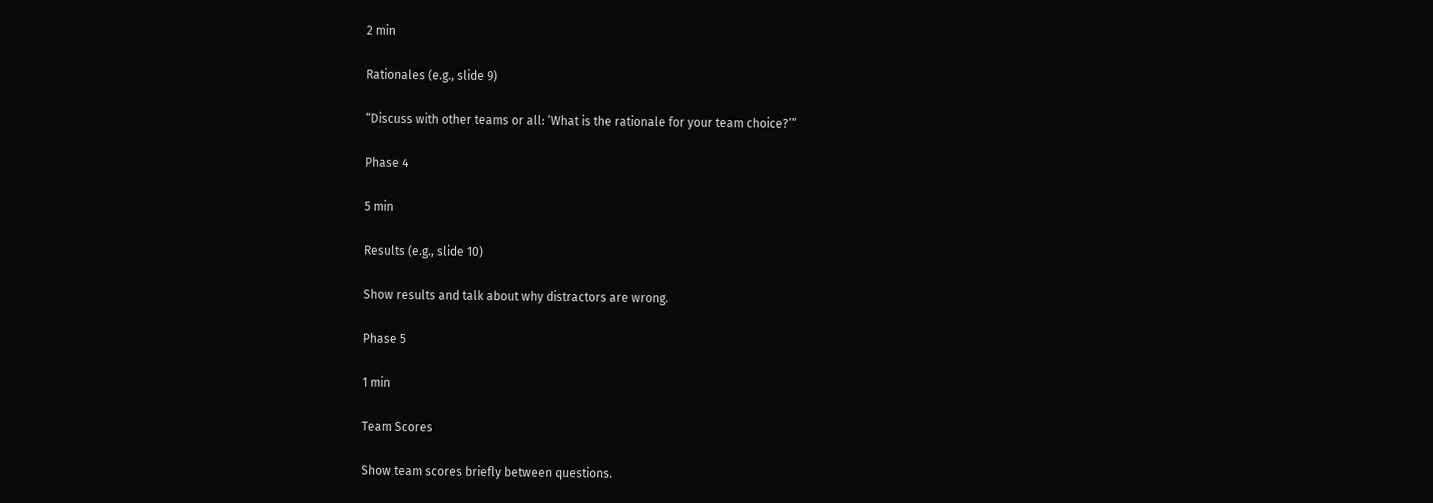2 min

Rationales (e.g., slide 9)

“Discuss with other teams or all: ‘What is the rationale for your team choice?’”

Phase 4

5 min

Results (e.g., slide 10)

Show results and talk about why distractors are wrong.

Phase 5

1 min

Team Scores

Show team scores briefly between questions.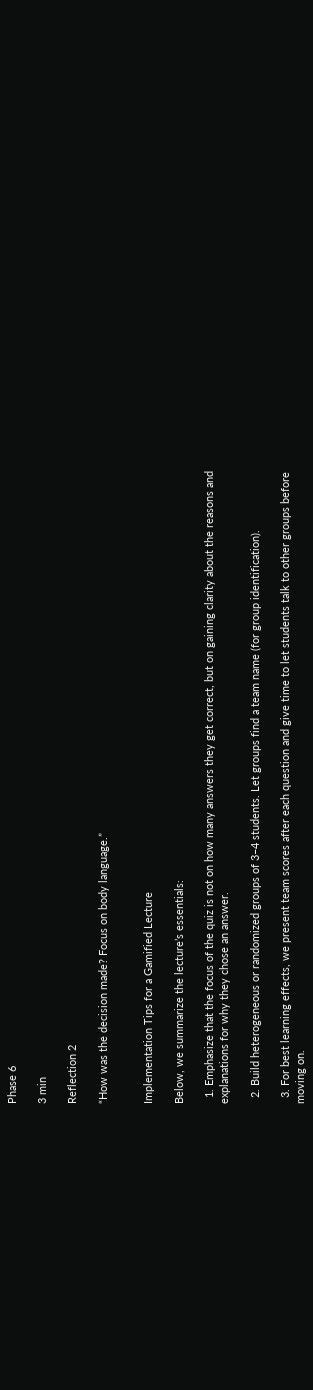Phase 6

3 min

Reflection 2

“How was the decision made? Focus on body language.”


Implementation Tips for a Gamified Lecture

Below, we summarize the lecture’s essentials:

  1. Emphasize that the focus of the quiz is not on how many answers they get correct, but on gaining clarity about the reasons and explanations for why they chose an answer.

  2. Build heterogeneous or randomized groups of 3–4 students. Let groups find a team name (for group identification).

  3. For best learning effects, we present team scores after each question and give time to let students talk to other groups before moving on.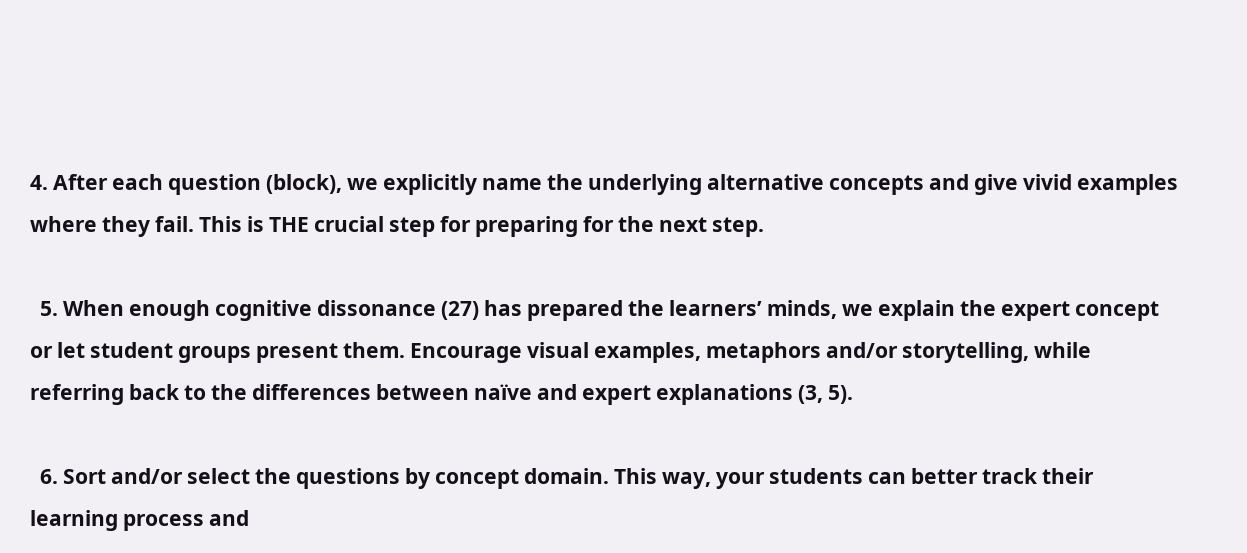4. After each question (block), we explicitly name the underlying alternative concepts and give vivid examples where they fail. This is THE crucial step for preparing for the next step.

  5. When enough cognitive dissonance (27) has prepared the learners’ minds, we explain the expert concept or let student groups present them. Encourage visual examples, metaphors and/or storytelling, while referring back to the differences between naïve and expert explanations (3, 5).

  6. Sort and/or select the questions by concept domain. This way, your students can better track their learning process and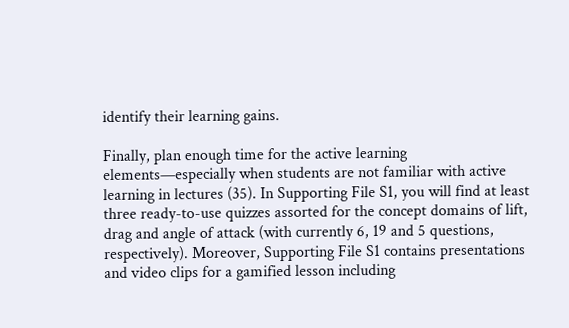identify their learning gains.

Finally, plan enough time for the active learning elements—especially when students are not familiar with active learning in lectures (35). In Supporting File S1, you will find at least three ready-to-use quizzes assorted for the concept domains of lift, drag and angle of attack (with currently 6, 19 and 5 questions, respectively). Moreover, Supporting File S1 contains presentations and video clips for a gamified lesson including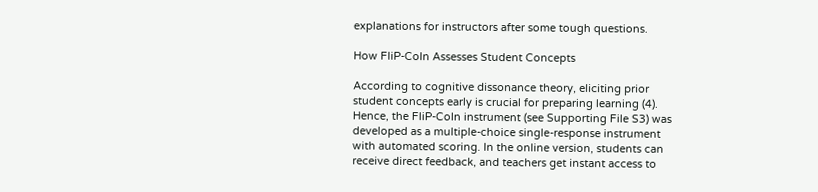explanations for instructors after some tough questions.

How FliP-CoIn Assesses Student Concepts

According to cognitive dissonance theory, eliciting prior student concepts early is crucial for preparing learning (4). Hence, the FliP-CoIn instrument (see Supporting File S3) was developed as a multiple-choice single-response instrument with automated scoring. In the online version, students can receive direct feedback, and teachers get instant access to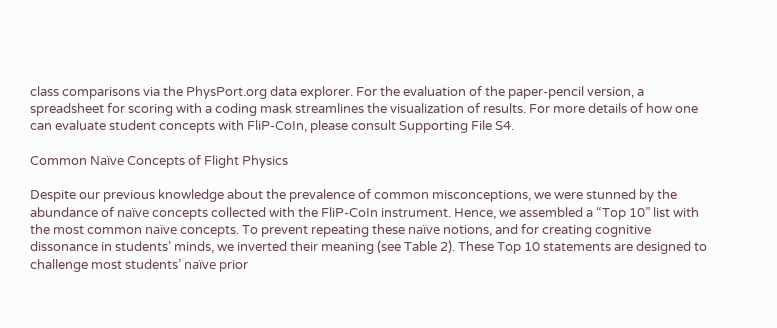class comparisons via the PhysPort.org data explorer. For the evaluation of the paper-pencil version, a spreadsheet for scoring with a coding mask streamlines the visualization of results. For more details of how one can evaluate student concepts with FliP-CoIn, please consult Supporting File S4.

Common Naïve Concepts of Flight Physics

Despite our previous knowledge about the prevalence of common misconceptions, we were stunned by the abundance of naïve concepts collected with the FliP-CoIn instrument. Hence, we assembled a “Top 10” list with the most common naïve concepts. To prevent repeating these naïve notions, and for creating cognitive dissonance in students’ minds, we inverted their meaning (see Table 2). These Top 10 statements are designed to challenge most students’ naïve prior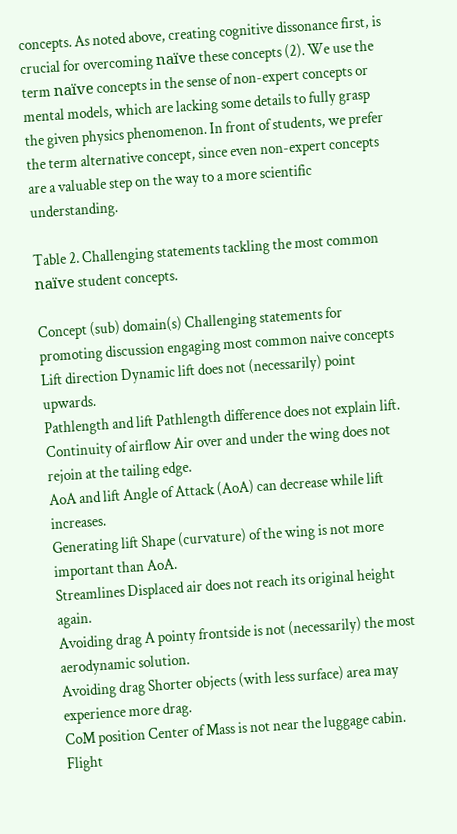concepts. As noted above, creating cognitive dissonance first, is crucial for overcoming naïve these concepts (2). We use the term naïve concepts in the sense of non-expert concepts or mental models, which are lacking some details to fully grasp the given physics phenomenon. In front of students, we prefer the term alternative concept, since even non-expert concepts are a valuable step on the way to a more scientific understanding.

Table 2. Challenging statements tackling the most common naïve student concepts.

Concept (sub) domain(s) Challenging statements for promoting discussion engaging most common naive concepts
Lift direction Dynamic lift does not (necessarily) point upwards.
Pathlength and lift Pathlength difference does not explain lift.
Continuity of airflow Air over and under the wing does not rejoin at the tailing edge.
AoA and lift Angle of Attack (AoA) can decrease while lift increases.
Generating lift Shape (curvature) of the wing is not more important than AoA.
Streamlines Displaced air does not reach its original height again.
Avoiding drag A pointy frontside is not (necessarily) the most aerodynamic solution.
Avoiding drag Shorter objects (with less surface) area may experience more drag.
CoM position Center of Mass is not near the luggage cabin.
Flight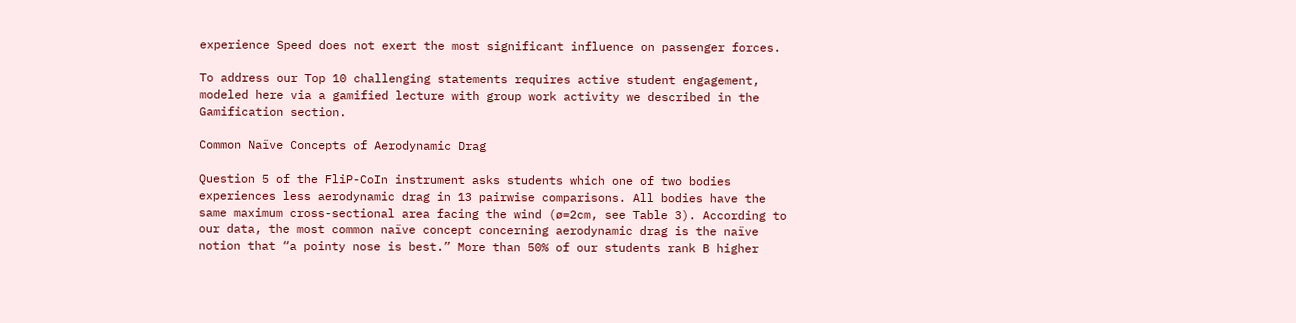experience Speed does not exert the most significant influence on passenger forces.

To address our Top 10 challenging statements requires active student engagement, modeled here via a gamified lecture with group work activity we described in the Gamification section.

Common Naïve Concepts of Aerodynamic Drag

Question 5 of the FliP-CoIn instrument asks students which one of two bodies experiences less aerodynamic drag in 13 pairwise comparisons. All bodies have the same maximum cross-sectional area facing the wind (ø=2cm, see Table 3). According to our data, the most common naïve concept concerning aerodynamic drag is the naïve notion that “a pointy nose is best.” More than 50% of our students rank B higher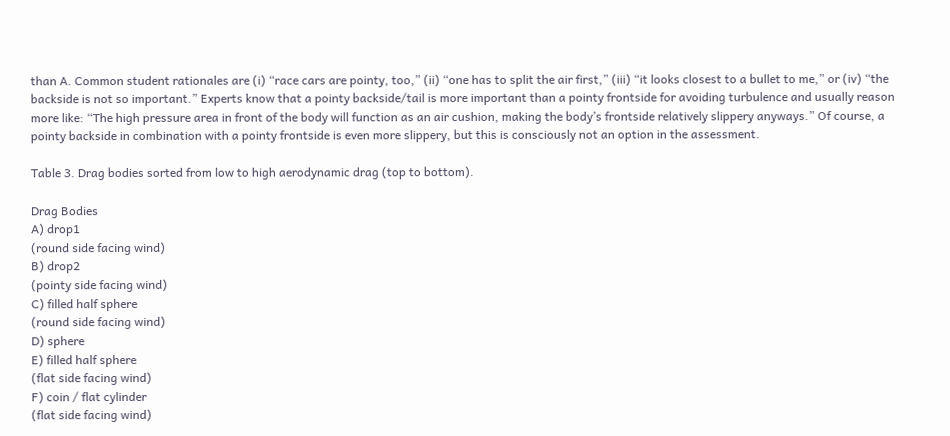than A. Common student rationales are (i) “race cars are pointy, too,” (ii) “one has to split the air first,” (iii) “it looks closest to a bullet to me,” or (iv) “the backside is not so important.” Experts know that a pointy backside/tail is more important than a pointy frontside for avoiding turbulence and usually reason more like: “The high pressure area in front of the body will function as an air cushion, making the body’s frontside relatively slippery anyways.” Of course, a pointy backside in combination with a pointy frontside is even more slippery, but this is consciously not an option in the assessment.

Table 3. Drag bodies sorted from low to high aerodynamic drag (top to bottom).

Drag Bodies
A) drop1
(round side facing wind)
B) drop2
(pointy side facing wind)
C) filled half sphere
(round side facing wind)
D) sphere
E) filled half sphere
(flat side facing wind)
F) coin / flat cylinder
(flat side facing wind)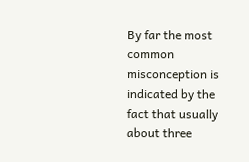By far the most common misconception is indicated by the fact that usually about three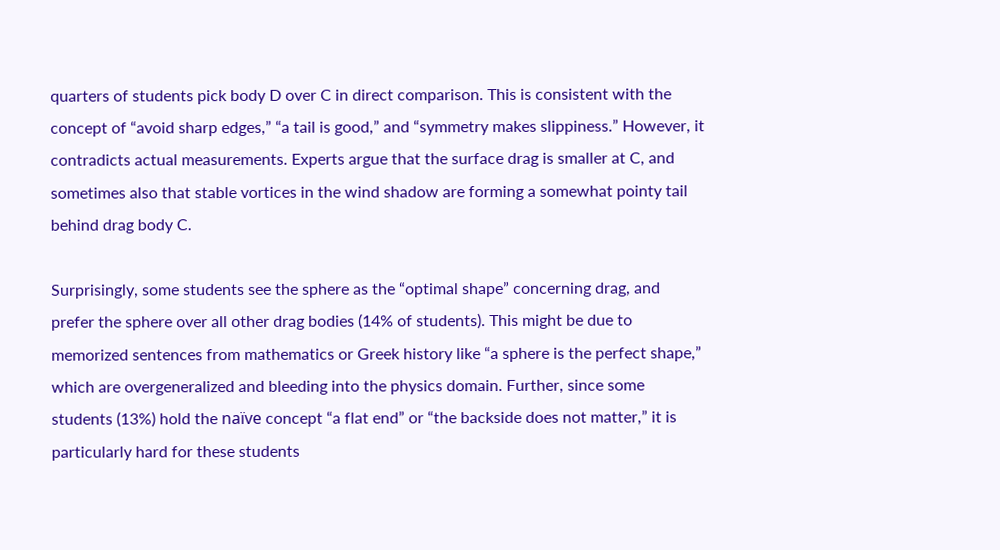quarters of students pick body D over C in direct comparison. This is consistent with the concept of “avoid sharp edges,” “a tail is good,” and “symmetry makes slippiness.” However, it contradicts actual measurements. Experts argue that the surface drag is smaller at C, and sometimes also that stable vortices in the wind shadow are forming a somewhat pointy tail behind drag body C.

Surprisingly, some students see the sphere as the “optimal shape” concerning drag, and prefer the sphere over all other drag bodies (14% of students). This might be due to memorized sentences from mathematics or Greek history like “a sphere is the perfect shape,” which are overgeneralized and bleeding into the physics domain. Further, since some students (13%) hold the naïve concept “a flat end” or “the backside does not matter,” it is particularly hard for these students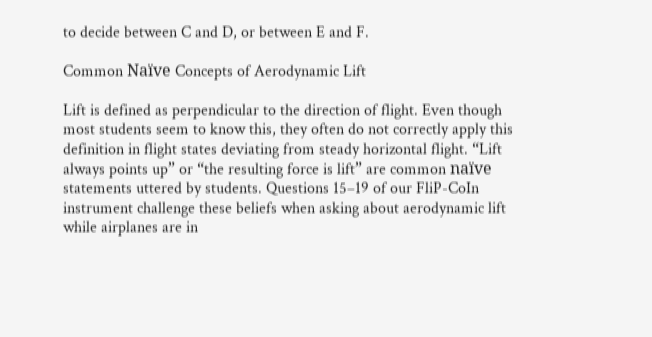to decide between C and D, or between E and F.

Common Naïve Concepts of Aerodynamic Lift

Lift is defined as perpendicular to the direction of flight. Even though most students seem to know this, they often do not correctly apply this definition in flight states deviating from steady horizontal flight. “Lift always points up” or “the resulting force is lift” are common naïve statements uttered by students. Questions 15–19 of our FliP-CoIn instrument challenge these beliefs when asking about aerodynamic lift while airplanes are in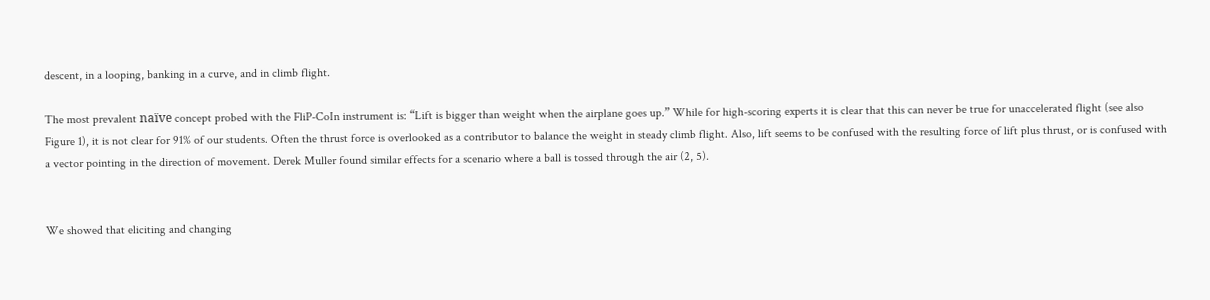descent, in a looping, banking in a curve, and in climb flight.

The most prevalent naïve concept probed with the FliP-CoIn instrument is: “Lift is bigger than weight when the airplane goes up.” While for high-scoring experts it is clear that this can never be true for unaccelerated flight (see also Figure 1), it is not clear for 91% of our students. Often the thrust force is overlooked as a contributor to balance the weight in steady climb flight. Also, lift seems to be confused with the resulting force of lift plus thrust, or is confused with a vector pointing in the direction of movement. Derek Muller found similar effects for a scenario where a ball is tossed through the air (2, 5).


We showed that eliciting and changing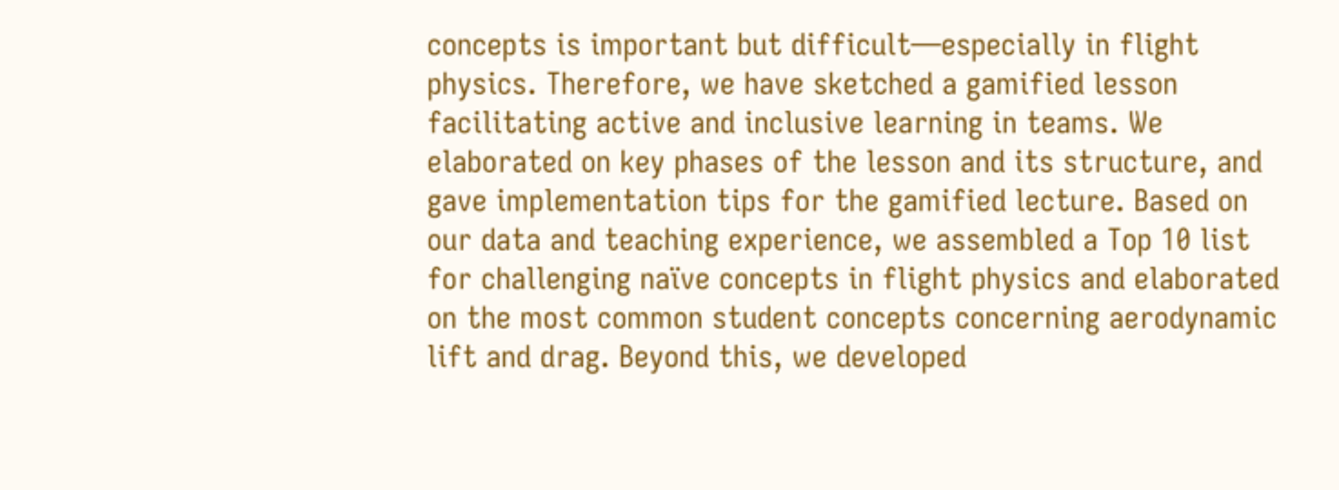concepts is important but difficult—especially in flight physics. Therefore, we have sketched a gamified lesson facilitating active and inclusive learning in teams. We elaborated on key phases of the lesson and its structure, and gave implementation tips for the gamified lecture. Based on our data and teaching experience, we assembled a Top 10 list for challenging naïve concepts in flight physics and elaborated on the most common student concepts concerning aerodynamic lift and drag. Beyond this, we developed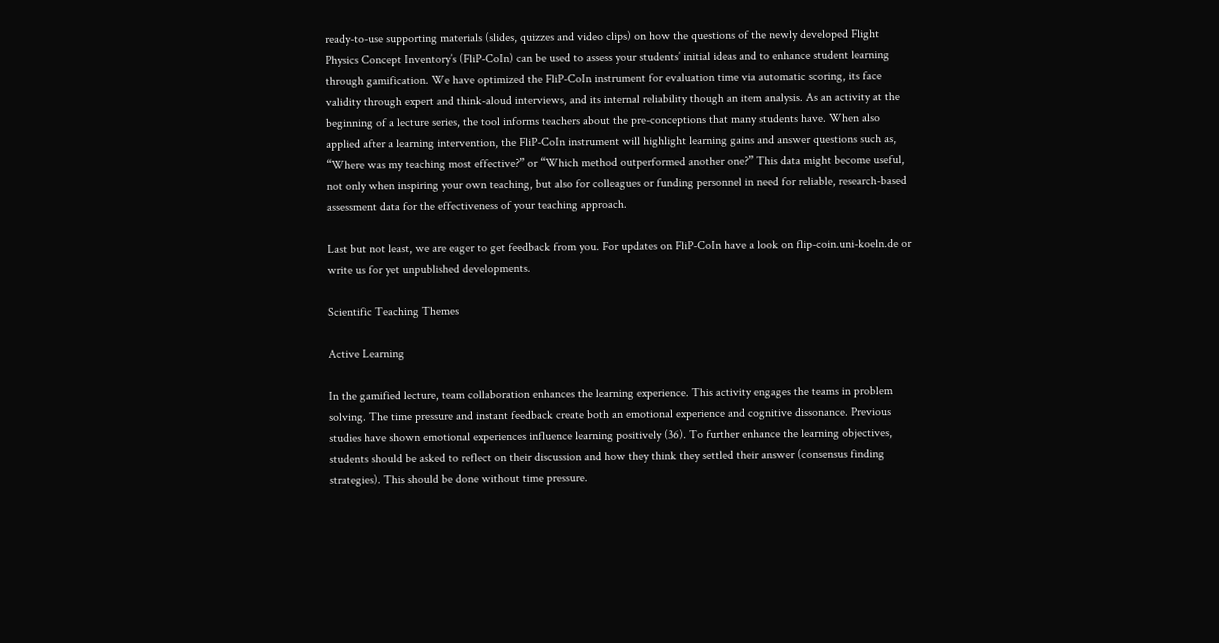ready-to-use supporting materials (slides, quizzes and video clips) on how the questions of the newly developed Flight Physics Concept Inventory’s (FliP-CoIn) can be used to assess your students’ initial ideas and to enhance student learning through gamification. We have optimized the FliP-CoIn instrument for evaluation time via automatic scoring, its face validity through expert and think-aloud interviews, and its internal reliability though an item analysis. As an activity at the beginning of a lecture series, the tool informs teachers about the pre-conceptions that many students have. When also applied after a learning intervention, the FliP-CoIn instrument will highlight learning gains and answer questions such as, “Where was my teaching most effective?” or “Which method outperformed another one?” This data might become useful, not only when inspiring your own teaching, but also for colleagues or funding personnel in need for reliable, research-based assessment data for the effectiveness of your teaching approach.

Last but not least, we are eager to get feedback from you. For updates on FliP-CoIn have a look on flip-coin.uni-koeln.de or write us for yet unpublished developments.

Scientific Teaching Themes

Active Learning

In the gamified lecture, team collaboration enhances the learning experience. This activity engages the teams in problem solving. The time pressure and instant feedback create both an emotional experience and cognitive dissonance. Previous studies have shown emotional experiences influence learning positively (36). To further enhance the learning objectives, students should be asked to reflect on their discussion and how they think they settled their answer (consensus finding strategies). This should be done without time pressure.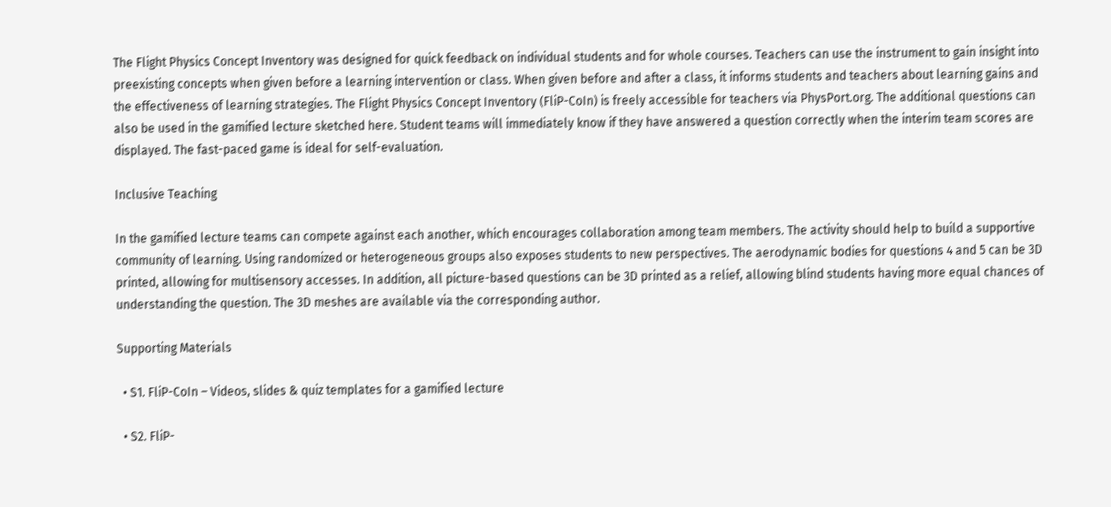The Flight Physics Concept Inventory was designed for quick feedback on individual students and for whole courses. Teachers can use the instrument to gain insight into preexisting concepts when given before a learning intervention or class. When given before and after a class, it informs students and teachers about learning gains and the effectiveness of learning strategies. The Flight Physics Concept Inventory (FliP-CoIn) is freely accessible for teachers via PhysPort.org. The additional questions can also be used in the gamified lecture sketched here. Student teams will immediately know if they have answered a question correctly when the interim team scores are displayed. The fast-paced game is ideal for self-evaluation.

Inclusive Teaching

In the gamified lecture teams can compete against each another, which encourages collaboration among team members. The activity should help to build a supportive community of learning. Using randomized or heterogeneous groups also exposes students to new perspectives. The aerodynamic bodies for questions 4 and 5 can be 3D printed, allowing for multisensory accesses. In addition, all picture-based questions can be 3D printed as a relief, allowing blind students having more equal chances of understanding the question. The 3D meshes are available via the corresponding author.

Supporting Materials

  • S1. FliP-CoIn – Videos, slides & quiz templates for a gamified lecture

  • S2. FliP-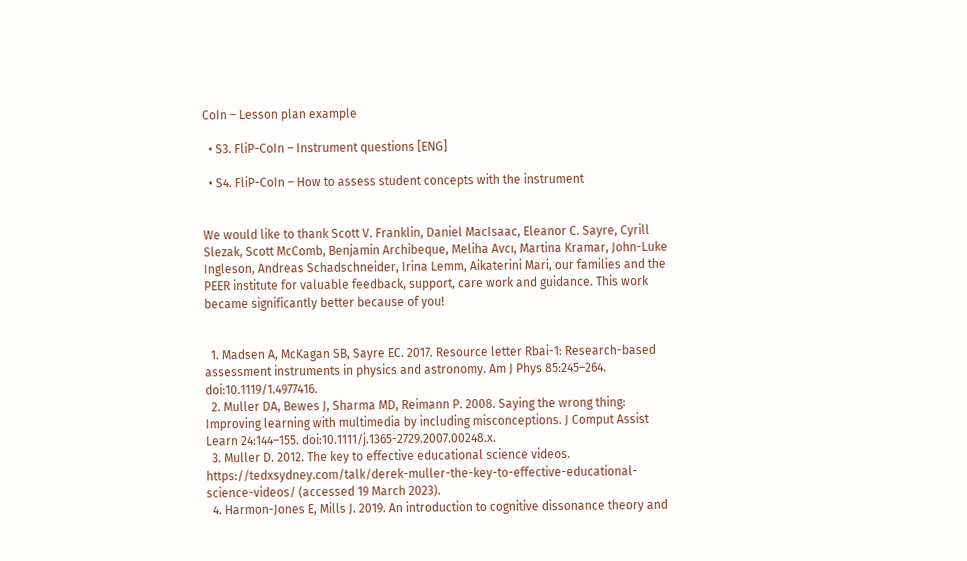CoIn – Lesson plan example

  • S3. FliP-CoIn – Instrument questions [ENG]

  • S4. FliP-CoIn – How to assess student concepts with the instrument


We would like to thank Scott V. Franklin, Daniel MacIsaac, Eleanor C. Sayre, Cyrill Slezak, Scott McComb, Benjamin Archibeque, Meliha Avcı, Martina Kramar, John-Luke Ingleson, Andreas Schadschneider, Irina Lemm, Aikaterini Mari, our families and the PEER institute for valuable feedback, support, care work and guidance. This work became significantly better because of you!


  1. Madsen A, McKagan SB, Sayre EC. 2017. Resource letter Rbai-1: Research-based assessment instruments in physics and astronomy. Am J Phys 85:245–264. doi:10.1119/1.4977416.
  2. Muller DA, Bewes J, Sharma MD, Reimann P. 2008. Saying the wrong thing: Improving learning with multimedia by including misconceptions. J Comput Assist Learn 24:144–155. doi:10.1111/j.1365-2729.2007.00248.x.
  3. Muller D. 2012. The key to effective educational science videos. https://tedxsydney.com/talk/derek-muller-the-key-to-effective-educational-science-videos/ (accessed 19 March 2023).
  4. Harmon-Jones E, Mills J. 2019. An introduction to cognitive dissonance theory and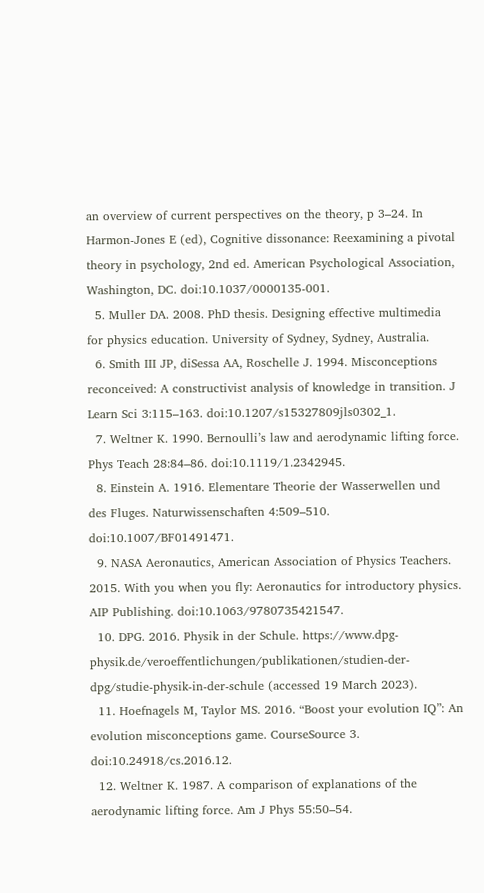an overview of current perspectives on the theory, p 3–24. In Harmon-Jones E (ed), Cognitive dissonance: Reexamining a pivotal theory in psychology, 2nd ed. American Psychological Association, Washington, DC. doi:10.1037/0000135-001.
  5. Muller DA. 2008. PhD thesis. Designing effective multimedia for physics education. University of Sydney, Sydney, Australia.
  6. Smith III JP, diSessa AA, Roschelle J. 1994. Misconceptions reconceived: A constructivist analysis of knowledge in transition. J Learn Sci 3:115–163. doi:10.1207/s15327809jls0302_1.
  7. Weltner K. 1990. Bernoulli’s law and aerodynamic lifting force. Phys Teach 28:84–86. doi:10.1119/1.2342945.
  8. Einstein A. 1916. Elementare Theorie der Wasserwellen und des Fluges. Naturwissenschaften 4:509–510. doi:10.1007/BF01491471.
  9. NASA Aeronautics, American Association of Physics Teachers. 2015. With you when you fly: Aeronautics for introductory physics. AIP Publishing. doi:10.1063/9780735421547.
  10. DPG. 2016. Physik in der Schule. https://www.dpg-physik.de/veroeffentlichungen/publikationen/studien-der-dpg/studie-physik-in-der-schule (accessed 19 March 2023).
  11. Hoefnagels M, Taylor MS. 2016. “Boost your evolution IQ”: An evolution misconceptions game. CourseSource 3. doi:10.24918/cs.2016.12.
  12. Weltner K. 1987. A comparison of explanations of the aerodynamic lifting force. Am J Phys 55:50–54.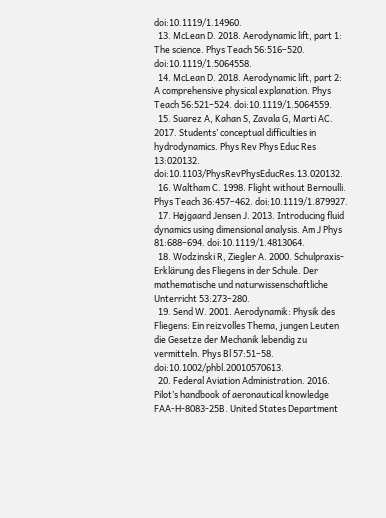doi:10.1119/1.14960.
  13. McLean D. 2018. Aerodynamic lift, part 1: The science. Phys Teach 56:516–520. doi:10.1119/1.5064558.
  14. McLean D. 2018. Aerodynamic lift, part 2: A comprehensive physical explanation. Phys Teach 56:521–524. doi:10.1119/1.5064559.
  15. Suarez A, Kahan S, Zavala G, Marti AC. 2017. Students’ conceptual difficulties in hydrodynamics. Phys Rev Phys Educ Res 13:020132. doi:10.1103/PhysRevPhysEducRes.13.020132.
  16. Waltham C. 1998. Flight without Bernoulli. Phys Teach 36:457–462. doi:10.1119/1.879927.
  17. Højgaard Jensen J. 2013. Introducing fluid dynamics using dimensional analysis. Am J Phys 81:688–694. doi:10.1119/1.4813064.
  18. Wodzinski R, Ziegler A. 2000. Schulpraxis-Erklärung des Fliegens in der Schule. Der mathematische und naturwissenschaftliche Unterricht 53:273–280.
  19. Send W. 2001. Aerodynamik: Physik des Fliegens: Ein reizvolles Thema, jungen Leuten die Gesetze der Mechanik lebendig zu vermitteln. Phys Bl 57:51–58. doi:10.1002/phbl.20010570613.
  20. Federal Aviation Administration. 2016. Pilot’s handbook of aeronautical knowledge FAA-H-8083-25B. United States Department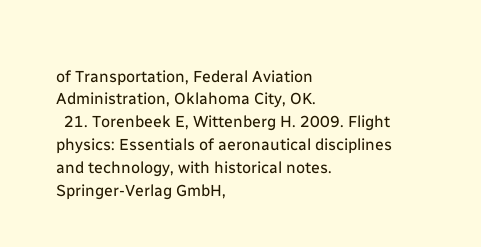of Transportation, Federal Aviation Administration, Oklahoma City, OK.
  21. Torenbeek E, Wittenberg H. 2009. Flight physics: Essentials of aeronautical disciplines and technology, with historical notes. Springer-Verlag GmbH,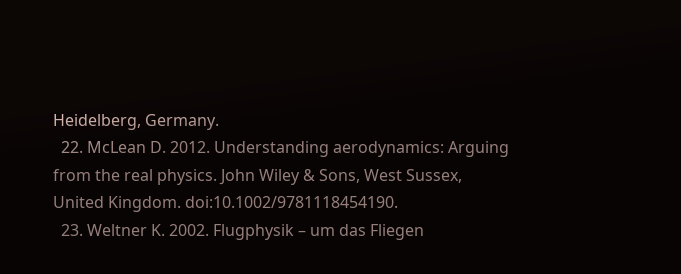Heidelberg, Germany.
  22. McLean D. 2012. Understanding aerodynamics: Arguing from the real physics. John Wiley & Sons, West Sussex, United Kingdom. doi:10.1002/9781118454190.
  23. Weltner K. 2002. Flugphysik – um das Fliegen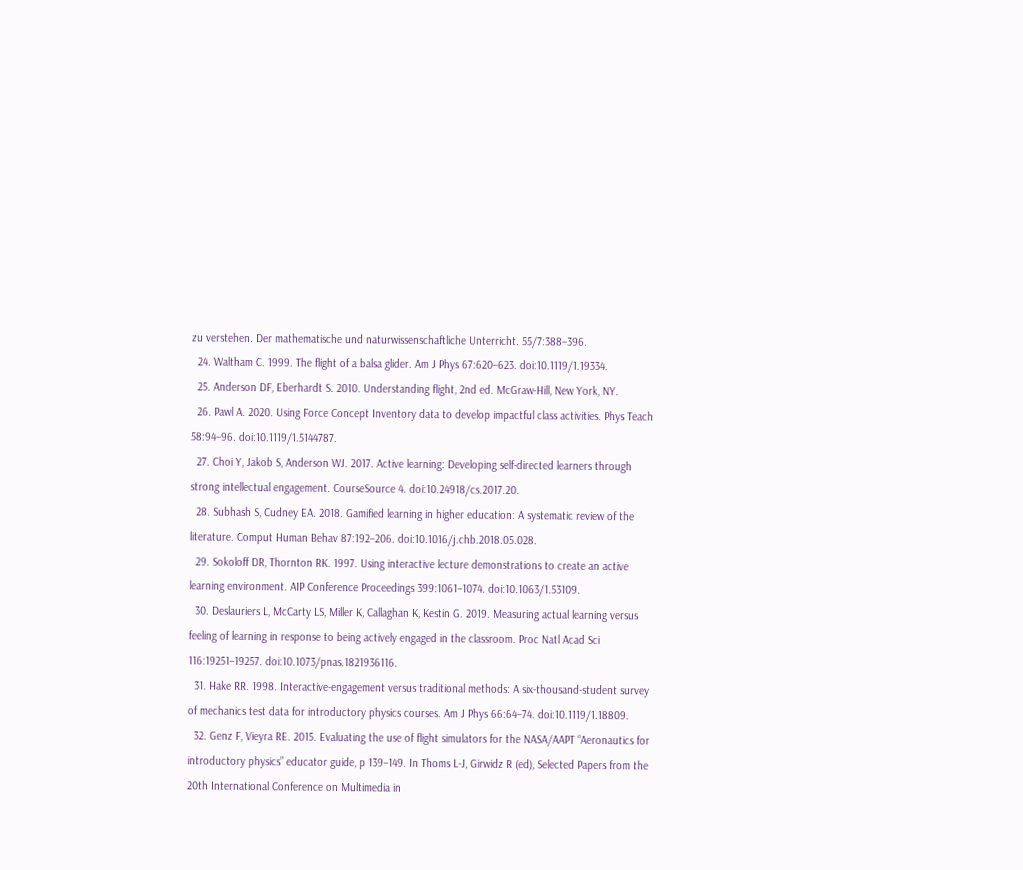zu verstehen. Der mathematische und naturwissenschaftliche Unterricht. 55/7:388–396.
  24. Waltham C. 1999. The flight of a balsa glider. Am J Phys 67:620–623. doi:10.1119/1.19334.
  25. Anderson DF, Eberhardt S. 2010. Understanding flight, 2nd ed. McGraw-Hill, New York, NY.
  26. Pawl A. 2020. Using Force Concept Inventory data to develop impactful class activities. Phys Teach 58:94–96. doi:10.1119/1.5144787.
  27. Choi Y, Jakob S, Anderson WJ. 2017. Active learning: Developing self-directed learners through strong intellectual engagement. CourseSource 4. doi:10.24918/cs.2017.20.
  28. Subhash S, Cudney EA. 2018. Gamified learning in higher education: A systematic review of the literature. Comput Human Behav 87:192–206. doi:10.1016/j.chb.2018.05.028.
  29. Sokoloff DR, Thornton RK. 1997. Using interactive lecture demonstrations to create an active learning environment. AIP Conference Proceedings 399:1061–1074. doi:10.1063/1.53109.
  30. Deslauriers L, McCarty LS, Miller K, Callaghan K, Kestin G. 2019. Measuring actual learning versus feeling of learning in response to being actively engaged in the classroom. Proc Natl Acad Sci 116:19251–19257. doi:10.1073/pnas.1821936116.
  31. Hake RR. 1998. Interactive-engagement versus traditional methods: A six-thousand-student survey of mechanics test data for introductory physics courses. Am J Phys 66:64–74. doi:10.1119/1.18809.
  32. Genz F, Vieyra RE. 2015. Evaluating the use of flight simulators for the NASA/AAPT “Aeronautics for introductory physics” educator guide, p 139–149. In Thoms L-J, Girwidz R (ed), Selected Papers from the 20th International Conference on Multimedia in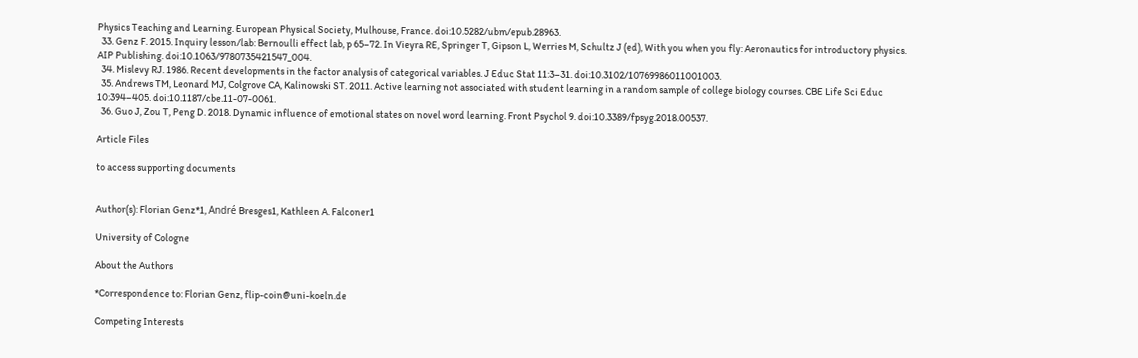Physics Teaching and Learning. European Physical Society, Mulhouse, France. doi:10.5282/ubm/epub.28963.
  33. Genz F. 2015. Inquiry lesson/lab: Bernoulli effect lab, p 65–72. In Vieyra RE, Springer T, Gipson L, Werries M, Schultz J (ed), With you when you fly: Aeronautics for introductory physics. AIP Publishing. doi:10.1063/9780735421547_004.
  34. Mislevy RJ. 1986. Recent developments in the factor analysis of categorical variables. J Educ Stat 11:3–31. doi:10.3102/10769986011001003.
  35. Andrews TM, Leonard MJ, Colgrove CA, Kalinowski ST. 2011. Active learning not associated with student learning in a random sample of college biology courses. CBE Life Sci Educ 10:394–405. doi:10.1187/cbe.11-07-0061.
  36. Guo J, Zou T, Peng D. 2018. Dynamic influence of emotional states on novel word learning. Front Psychol 9. doi:10.3389/fpsyg.2018.00537.

Article Files

to access supporting documents


Author(s): Florian Genz*1, André Bresges1, Kathleen A. Falconer1

University of Cologne

About the Authors

*Correspondence to: Florian Genz, flip-coin@uni-koeln.de

Competing Interests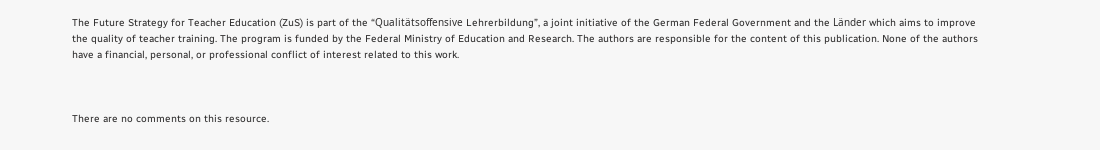The Future Strategy for Teacher Education (ZuS) is part of the “Qualitätsoffensive Lehrerbildung”, a joint initiative of the German Federal Government and the Länder which aims to improve the quality of teacher training. The program is funded by the Federal Ministry of Education and Research. The authors are responsible for the content of this publication. None of the authors have a financial, personal, or professional conflict of interest related to this work.



There are no comments on this resource.